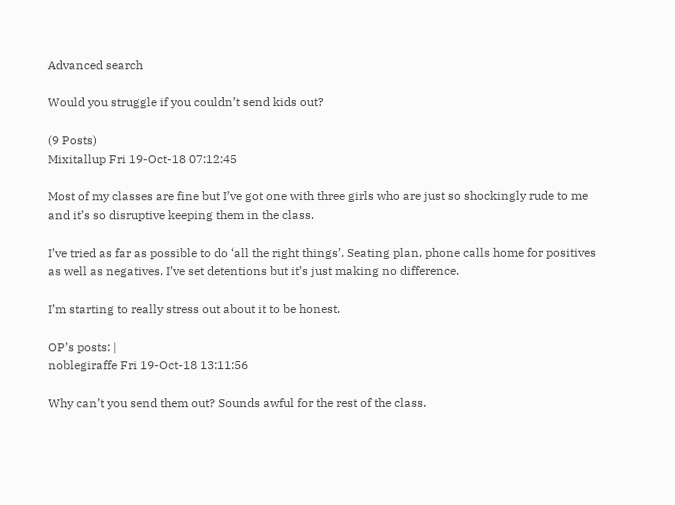Advanced search

Would you struggle if you couldn’t send kids out?

(9 Posts)
Mixitallup Fri 19-Oct-18 07:12:45

Most of my classes are fine but I’ve got one with three girls who are just so shockingly rude to me and it’s so disruptive keeping them in the class.

I’ve tried as far as possible to do ‘all the right things’. Seating plan, phone calls home for positives as well as negatives. I’ve set detentions but it’s just making no difference.

I’m starting to really stress out about it to be honest.

OP’s posts: |
noblegiraffe Fri 19-Oct-18 13:11:56

Why can’t you send them out? Sounds awful for the rest of the class.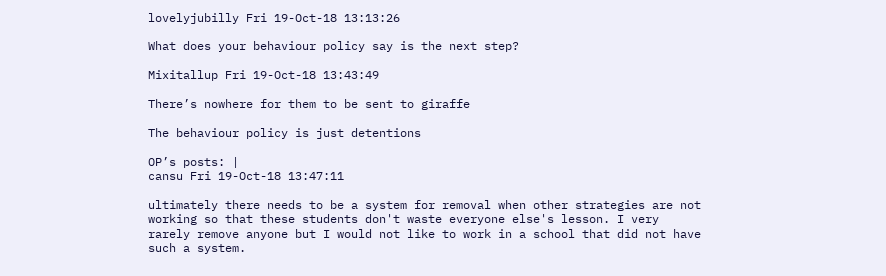lovelyjubilly Fri 19-Oct-18 13:13:26

What does your behaviour policy say is the next step?

Mixitallup Fri 19-Oct-18 13:43:49

There’s nowhere for them to be sent to giraffe

The behaviour policy is just detentions

OP’s posts: |
cansu Fri 19-Oct-18 13:47:11

ultimately there needs to be a system for removal when other strategies are not working so that these students don't waste everyone else's lesson. I very rarely remove anyone but I would not like to work in a school that did not have such a system.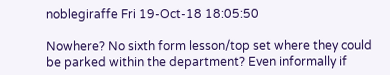noblegiraffe Fri 19-Oct-18 18:05:50

Nowhere? No sixth form lesson/top set where they could be parked within the department? Even informally if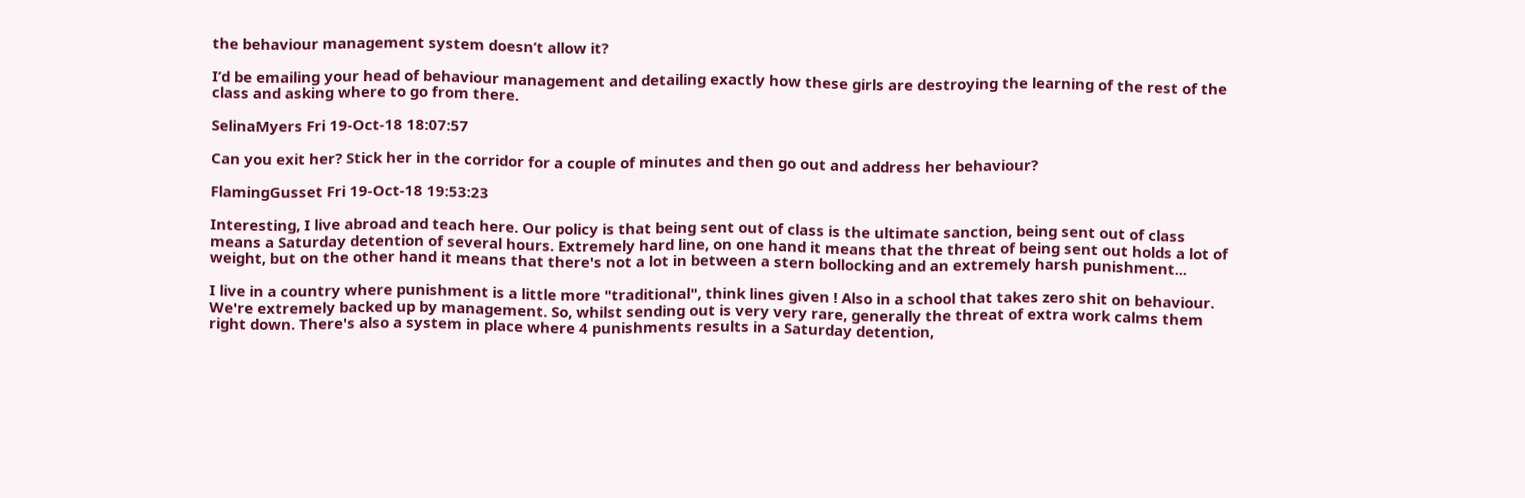the behaviour management system doesn’t allow it?

I’d be emailing your head of behaviour management and detailing exactly how these girls are destroying the learning of the rest of the class and asking where to go from there.

SelinaMyers Fri 19-Oct-18 18:07:57

Can you exit her? Stick her in the corridor for a couple of minutes and then go out and address her behaviour?

FlamingGusset Fri 19-Oct-18 19:53:23

Interesting, I live abroad and teach here. Our policy is that being sent out of class is the ultimate sanction, being sent out of class means a Saturday detention of several hours. Extremely hard line, on one hand it means that the threat of being sent out holds a lot of weight, but on the other hand it means that there's not a lot in between a stern bollocking and an extremely harsh punishment...

I live in a country where punishment is a little more "traditional", think lines given ! Also in a school that takes zero shit on behaviour. We're extremely backed up by management. So, whilst sending out is very very rare, generally the threat of extra work calms them right down. There's also a system in place where 4 punishments results in a Saturday detention,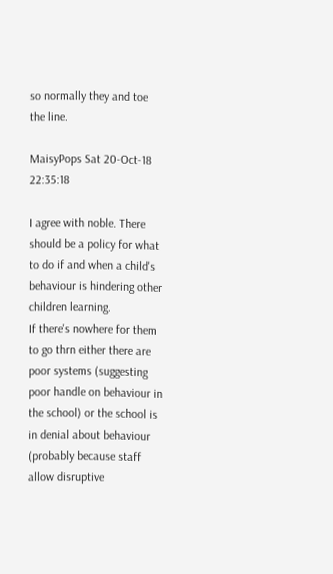so normally they and toe the line.

MaisyPops Sat 20-Oct-18 22:35:18

I agree with noble. There should be a policy for what to do if and when a child's behaviour is hindering other children learning.
If there's nowhere for them to go thrn either there are poor systems (suggesting poor handle on behaviour in the school) or the school is in denial about behaviour (probably because staff allow disruptive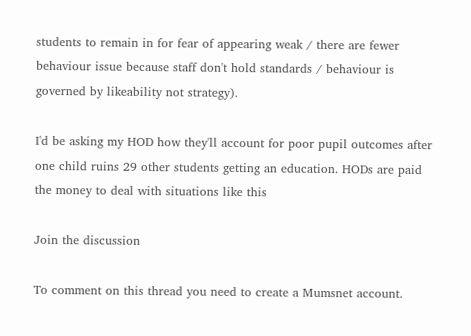students to remain in for fear of appearing weak / there are fewer behaviour issue because staff don't hold standards / behaviour is governed by likeability not strategy).

I'd be asking my HOD how they'll account for poor pupil outcomes after one child ruins 29 other students getting an education. HODs are paid the money to deal with situations like this

Join the discussion

To comment on this thread you need to create a Mumsnet account.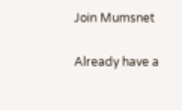Join Mumsnet

Already have a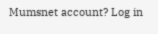Mumsnet account? Log in